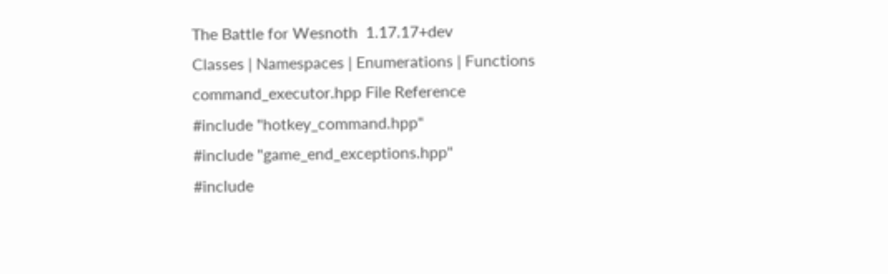The Battle for Wesnoth  1.17.17+dev
Classes | Namespaces | Enumerations | Functions
command_executor.hpp File Reference
#include "hotkey_command.hpp"
#include "game_end_exceptions.hpp"
#include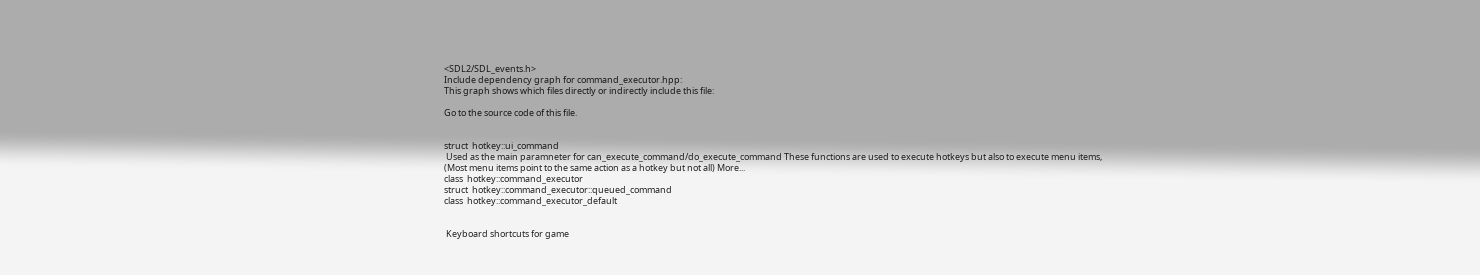<SDL2/SDL_events.h>
Include dependency graph for command_executor.hpp:
This graph shows which files directly or indirectly include this file:

Go to the source code of this file.


struct  hotkey::ui_command
 Used as the main paramneter for can_execute_command/do_execute_command These functions are used to execute hotkeys but also to execute menu items, (Most menu items point to the same action as a hotkey but not all) More...
class  hotkey::command_executor
struct  hotkey::command_executor::queued_command
class  hotkey::command_executor_default


 Keyboard shortcuts for game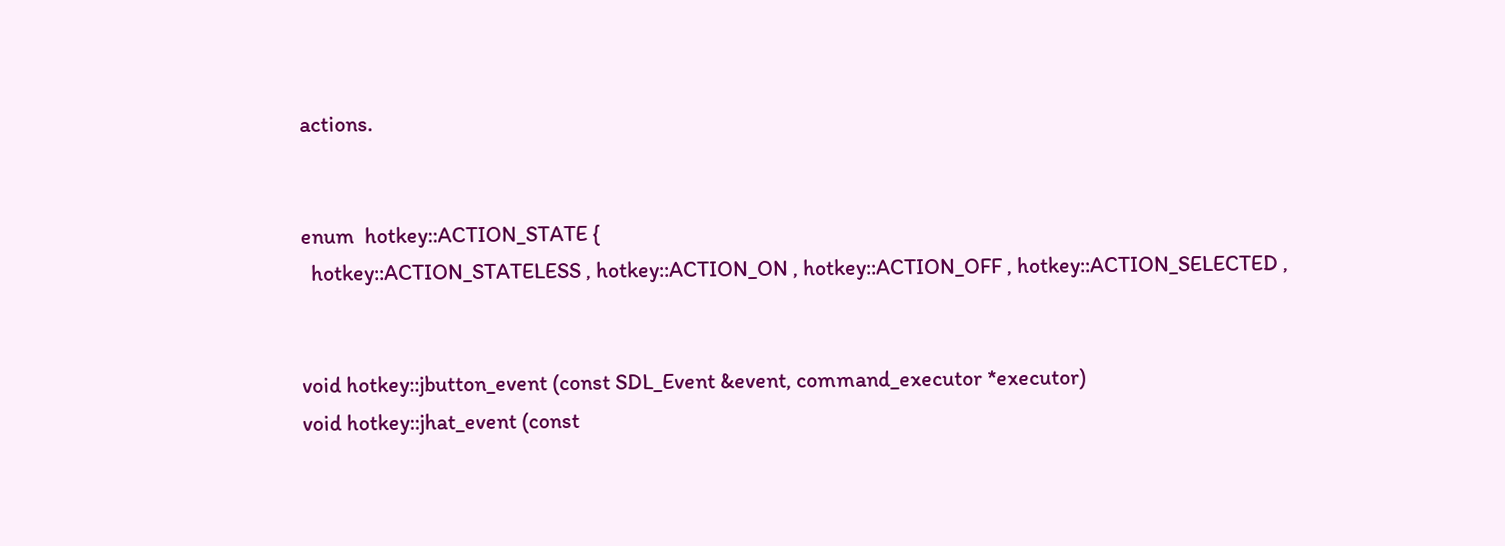actions.


enum  hotkey::ACTION_STATE {
  hotkey::ACTION_STATELESS , hotkey::ACTION_ON , hotkey::ACTION_OFF , hotkey::ACTION_SELECTED ,


void hotkey::jbutton_event (const SDL_Event &event, command_executor *executor)
void hotkey::jhat_event (const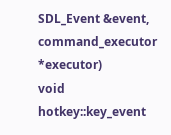SDL_Event &event, command_executor *executor)
void hotkey::key_event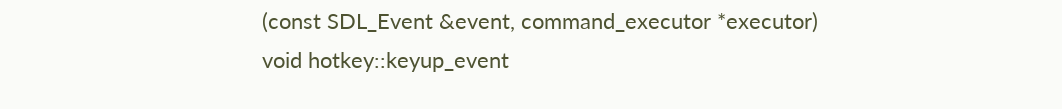(const SDL_Event &event, command_executor *executor)
void hotkey::keyup_event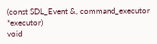(const SDL_Event &, command_executor *executor)
void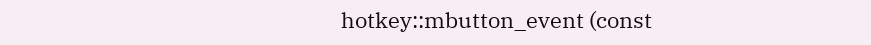hotkey::mbutton_event (const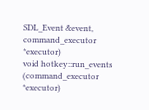SDL_Event &event, command_executor *executor)
void hotkey::run_events (command_executor *executor)